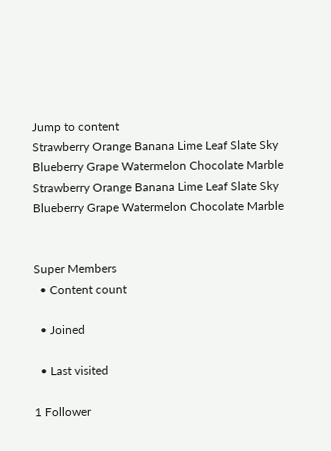Jump to content
Strawberry Orange Banana Lime Leaf Slate Sky Blueberry Grape Watermelon Chocolate Marble
Strawberry Orange Banana Lime Leaf Slate Sky Blueberry Grape Watermelon Chocolate Marble


Super Members
  • Content count

  • Joined

  • Last visited

1 Follower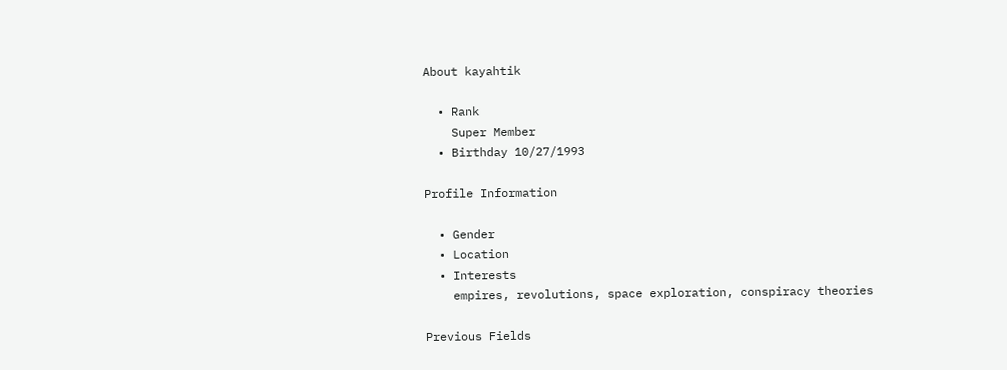About kayahtik

  • Rank
    Super Member
  • Birthday 10/27/1993

Profile Information

  • Gender
  • Location
  • Interests
    empires, revolutions, space exploration, conspiracy theories

Previous Fields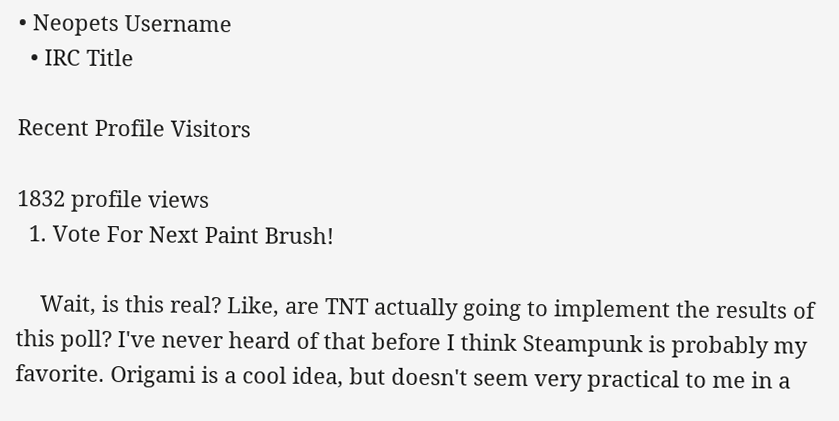• Neopets Username
  • IRC Title

Recent Profile Visitors

1832 profile views
  1. Vote For Next Paint Brush!

    Wait, is this real? Like, are TNT actually going to implement the results of this poll? I've never heard of that before I think Steampunk is probably my favorite. Origami is a cool idea, but doesn't seem very practical to me in a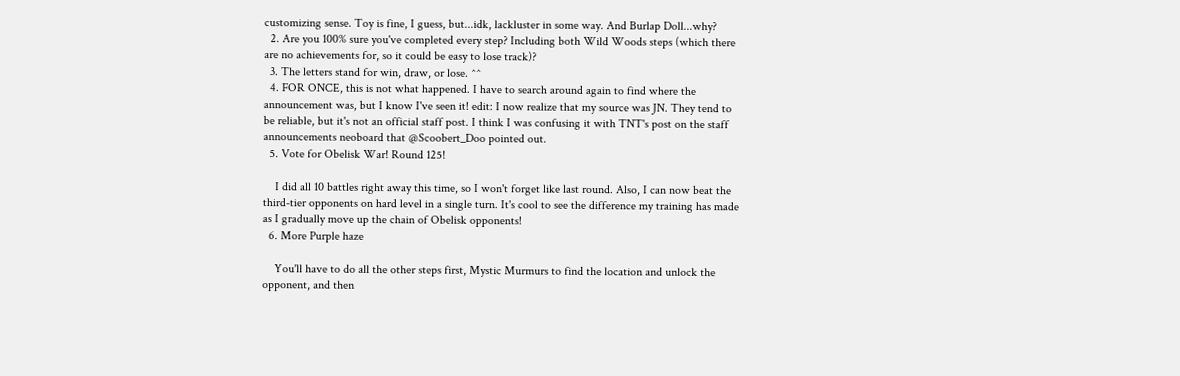customizing sense. Toy is fine, I guess, but...idk, lackluster in some way. And Burlap Doll...why?
  2. Are you 100% sure you've completed every step? Including both Wild Woods steps (which there are no achievements for, so it could be easy to lose track)?
  3. The letters stand for win, draw, or lose. ^^
  4. FOR ONCE, this is not what happened. I have to search around again to find where the announcement was, but I know I've seen it! edit: I now realize that my source was JN. They tend to be reliable, but it's not an official staff post. I think I was confusing it with TNT's post on the staff announcements neoboard that @Scoobert_Doo pointed out.
  5. Vote for Obelisk War! Round 125!

    I did all 10 battles right away this time, so I won't forget like last round. Also, I can now beat the third-tier opponents on hard level in a single turn. It's cool to see the difference my training has made as I gradually move up the chain of Obelisk opponents!
  6. More Purple haze

    You'll have to do all the other steps first, Mystic Murmurs to find the location and unlock the opponent, and then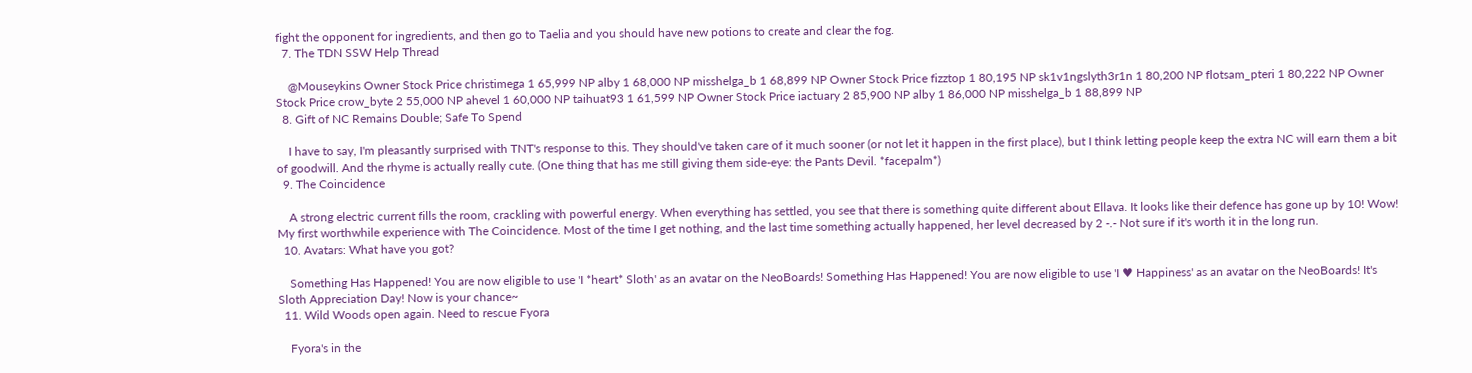fight the opponent for ingredients, and then go to Taelia and you should have new potions to create and clear the fog.
  7. The TDN SSW Help Thread

    @Mouseykins Owner Stock Price christimega 1 65,999 NP alby 1 68,000 NP misshelga_b 1 68,899 NP Owner Stock Price fizztop 1 80,195 NP sk1v1ngslyth3r1n 1 80,200 NP flotsam_pteri 1 80,222 NP Owner Stock Price crow_byte 2 55,000 NP ahevel 1 60,000 NP taihuat93 1 61,599 NP Owner Stock Price iactuary 2 85,900 NP alby 1 86,000 NP misshelga_b 1 88,899 NP
  8. Gift of NC Remains Double; Safe To Spend

    I have to say, I'm pleasantly surprised with TNT's response to this. They should've taken care of it much sooner (or not let it happen in the first place), but I think letting people keep the extra NC will earn them a bit of goodwill. And the rhyme is actually really cute. (One thing that has me still giving them side-eye: the Pants Devil. *facepalm*)
  9. The Coincidence

    A strong electric current fills the room, crackling with powerful energy. When everything has settled, you see that there is something quite different about Ellava. It looks like their defence has gone up by 10! Wow! My first worthwhile experience with The Coincidence. Most of the time I get nothing, and the last time something actually happened, her level decreased by 2 -.- Not sure if it's worth it in the long run.
  10. Avatars: What have you got?

    Something Has Happened! You are now eligible to use 'I *heart* Sloth' as an avatar on the NeoBoards! Something Has Happened! You are now eligible to use 'I ♥ Happiness' as an avatar on the NeoBoards! It's Sloth Appreciation Day! Now is your chance~
  11. Wild Woods open again. Need to rescue Fyora

    Fyora's in the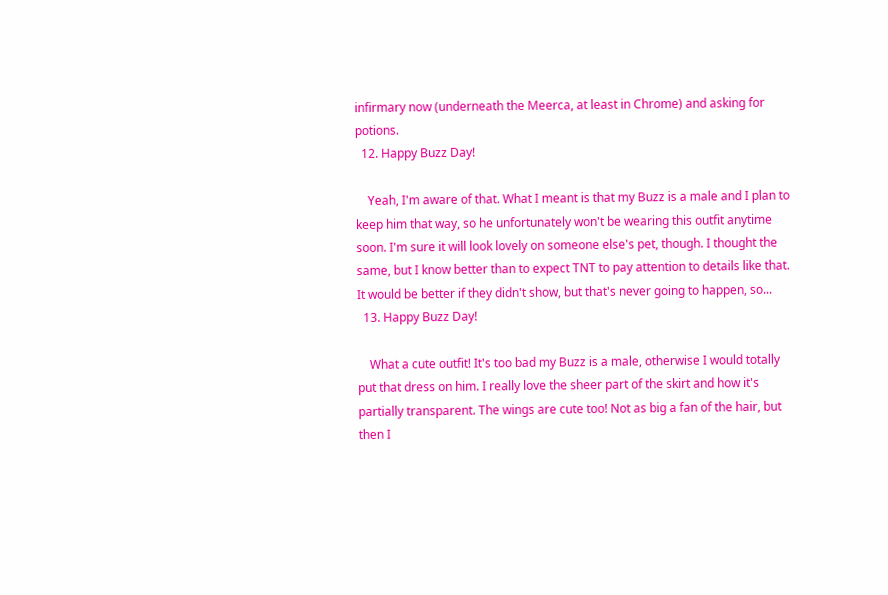infirmary now (underneath the Meerca, at least in Chrome) and asking for potions.
  12. Happy Buzz Day!

    Yeah, I'm aware of that. What I meant is that my Buzz is a male and I plan to keep him that way, so he unfortunately won't be wearing this outfit anytime soon. I'm sure it will look lovely on someone else's pet, though. I thought the same, but I know better than to expect TNT to pay attention to details like that. It would be better if they didn't show, but that's never going to happen, so...
  13. Happy Buzz Day!

    What a cute outfit! It's too bad my Buzz is a male, otherwise I would totally put that dress on him. I really love the sheer part of the skirt and how it's partially transparent. The wings are cute too! Not as big a fan of the hair, but then I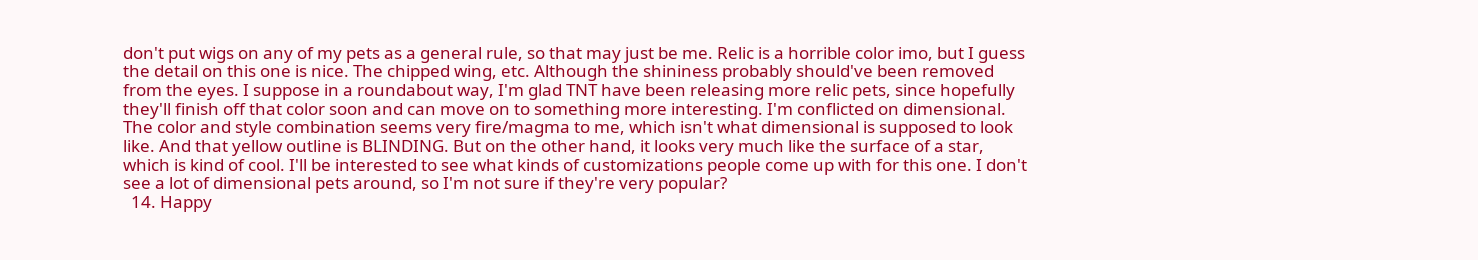don't put wigs on any of my pets as a general rule, so that may just be me. Relic is a horrible color imo, but I guess the detail on this one is nice. The chipped wing, etc. Although the shininess probably should've been removed from the eyes. I suppose in a roundabout way, I'm glad TNT have been releasing more relic pets, since hopefully they'll finish off that color soon and can move on to something more interesting. I'm conflicted on dimensional. The color and style combination seems very fire/magma to me, which isn't what dimensional is supposed to look like. And that yellow outline is BLINDING. But on the other hand, it looks very much like the surface of a star, which is kind of cool. I'll be interested to see what kinds of customizations people come up with for this one. I don't see a lot of dimensional pets around, so I'm not sure if they're very popular?
  14. Happy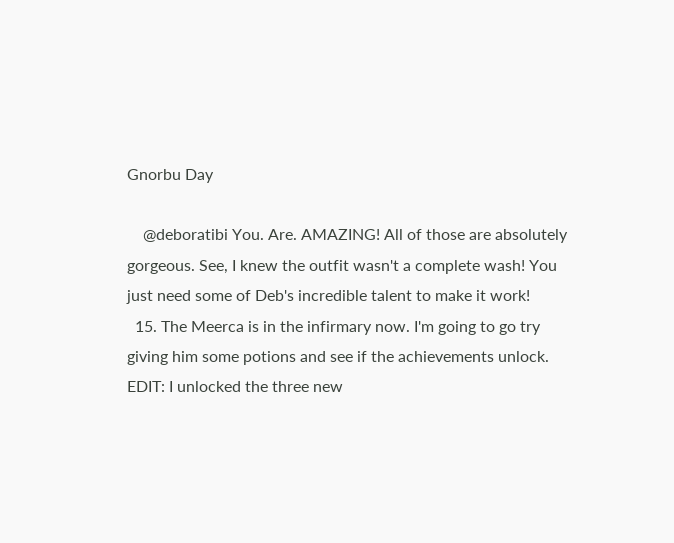Gnorbu Day

    @deboratibi You. Are. AMAZING! All of those are absolutely gorgeous. See, I knew the outfit wasn't a complete wash! You just need some of Deb's incredible talent to make it work!
  15. The Meerca is in the infirmary now. I'm going to go try giving him some potions and see if the achievements unlock. EDIT: I unlocked the three new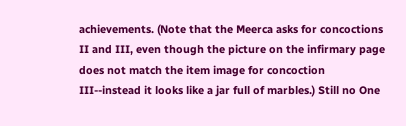achievements. (Note that the Meerca asks for concoctions II and III, even though the picture on the infirmary page does not match the item image for concoction III--instead it looks like a jar full of marbles.) Still no One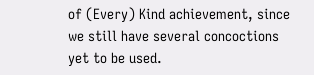of (Every) Kind achievement, since we still have several concoctions yet to be used.